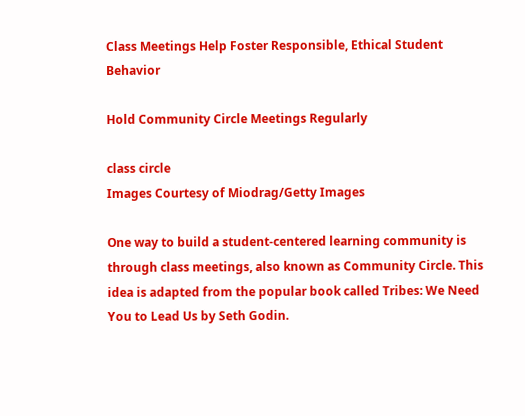Class Meetings Help Foster Responsible, Ethical Student Behavior

Hold Community Circle Meetings Regularly

class circle
Images Courtesy of Miodrag/Getty Images

One way to build a student-centered learning community is through class meetings, also known as Community Circle. This idea is adapted from the popular book called Tribes: We Need You to Lead Us by Seth Godin.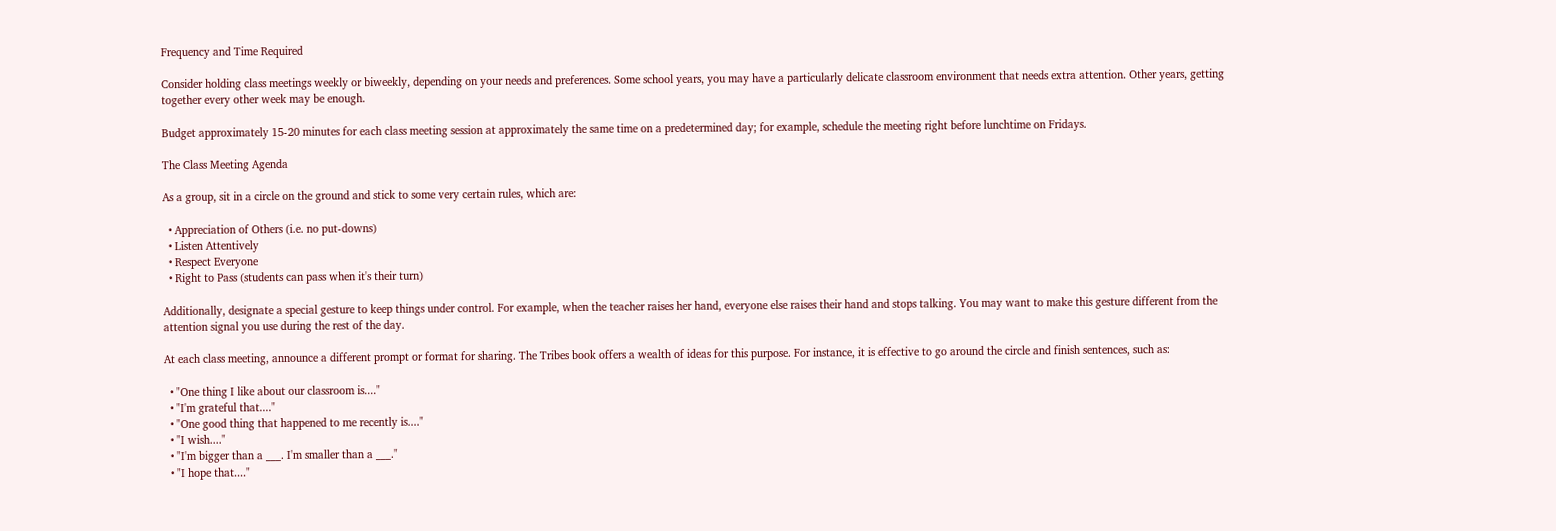Frequency and Time Required

Consider holding class meetings weekly or biweekly, depending on your needs and preferences. Some school years, you may have a particularly delicate classroom environment that needs extra attention. Other years, getting together every other week may be enough.

Budget approximately 15-20 minutes for each class meeting session at approximately the same time on a predetermined day; for example, schedule the meeting right before lunchtime on Fridays.

The Class Meeting Agenda

As a group, sit in a circle on the ground and stick to some very certain rules, which are:

  • Appreciation of Others (i.e. no put-downs)
  • Listen Attentively
  • Respect Everyone
  • Right to Pass (students can pass when it's their turn)

Additionally, designate a special gesture to keep things under control. For example, when the teacher raises her hand, everyone else raises their hand and stops talking. You may want to make this gesture different from the attention signal you use during the rest of the day.

At each class meeting, announce a different prompt or format for sharing. The Tribes book offers a wealth of ideas for this purpose. For instance, it is effective to go around the circle and finish sentences, such as:

  • "One thing I like about our classroom is...."
  • "I'm grateful that...."
  • "One good thing that happened to me recently is...."
  • "I wish...."
  • "I'm bigger than a ___. I'm smaller than a ___."
  • "I hope that...."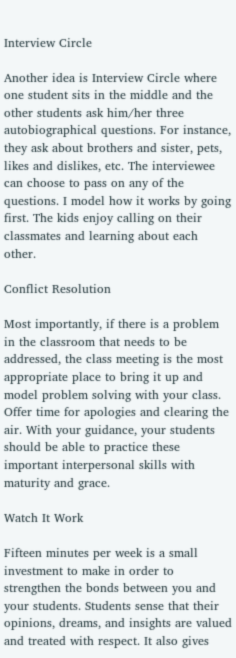Interview Circle

Another idea is Interview Circle where one student sits in the middle and the other students ask him/her three autobiographical questions. For instance, they ask about brothers and sister, pets, likes and dislikes, etc. The interviewee can choose to pass on any of the questions. I model how it works by going first. The kids enjoy calling on their classmates and learning about each other.

Conflict Resolution

Most importantly, if there is a problem in the classroom that needs to be addressed, the class meeting is the most appropriate place to bring it up and model problem solving with your class. Offer time for apologies and clearing the air. With your guidance, your students should be able to practice these important interpersonal skills with maturity and grace.

Watch It Work

Fifteen minutes per week is a small investment to make in order to strengthen the bonds between you and your students. Students sense that their opinions, dreams, and insights are valued and treated with respect. It also gives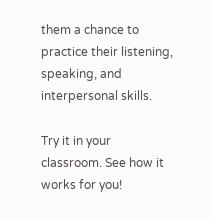them a chance to practice their listening, speaking, and interpersonal skills.

Try it in your classroom. See how it works for you!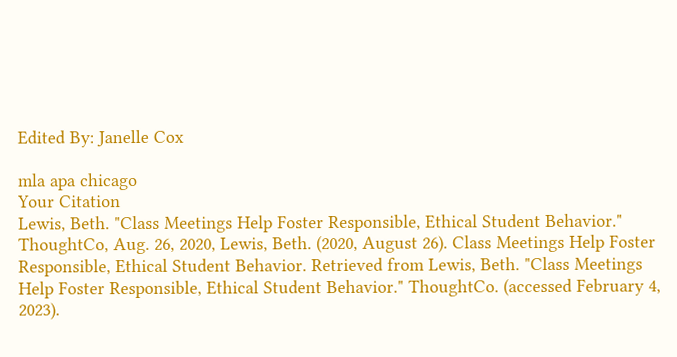Edited By: Janelle Cox

mla apa chicago
Your Citation
Lewis, Beth. "Class Meetings Help Foster Responsible, Ethical Student Behavior." ThoughtCo, Aug. 26, 2020, Lewis, Beth. (2020, August 26). Class Meetings Help Foster Responsible, Ethical Student Behavior. Retrieved from Lewis, Beth. "Class Meetings Help Foster Responsible, Ethical Student Behavior." ThoughtCo. (accessed February 4, 2023).